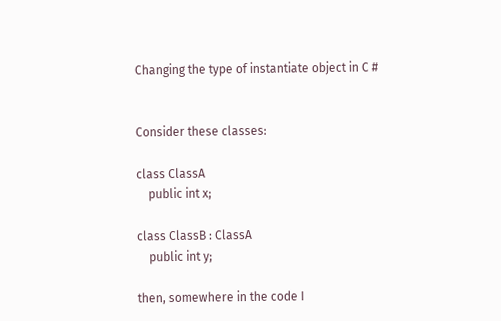Changing the type of instantiate object in C #


Consider these classes:

class ClassA
    public int x;

class ClassB : ClassA
    public int y;

then, somewhere in the code I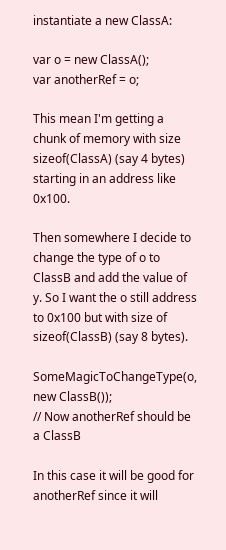instantiate a new ClassA:

var o = new ClassA();
var anotherRef = o;

This mean I'm getting a chunk of memory with size sizeof(ClassA) (say 4 bytes) starting in an address like 0x100.

Then somewhere I decide to change the type of o to ClassB and add the value of y. So I want the o still address to 0x100 but with size of sizeof(ClassB) (say 8 bytes).

SomeMagicToChangeType(o, new ClassB());
// Now anotherRef should be a ClassB

In this case it will be good for anotherRef since it will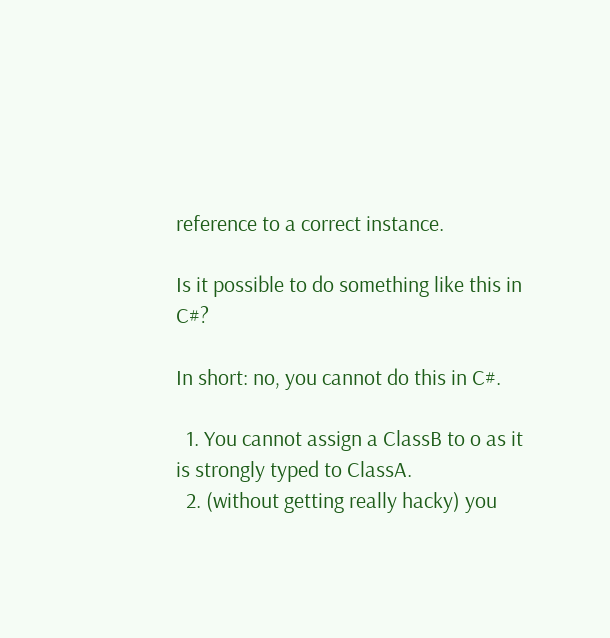reference to a correct instance.

Is it possible to do something like this in C#?

In short: no, you cannot do this in C#.

  1. You cannot assign a ClassB to o as it is strongly typed to ClassA.
  2. (without getting really hacky) you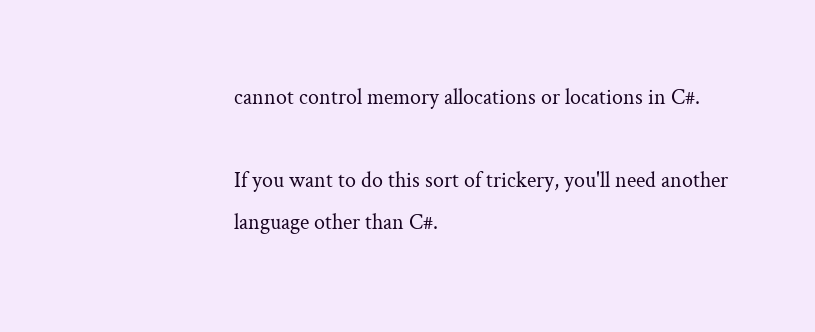cannot control memory allocations or locations in C#.

If you want to do this sort of trickery, you'll need another language other than C#.